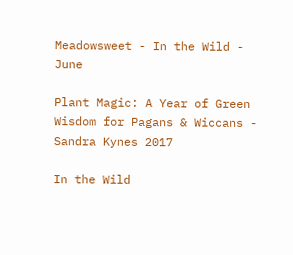Meadowsweet - In the Wild - June

Plant Magic: A Year of Green Wisdom for Pagans & Wiccans - Sandra Kynes 2017

In the Wild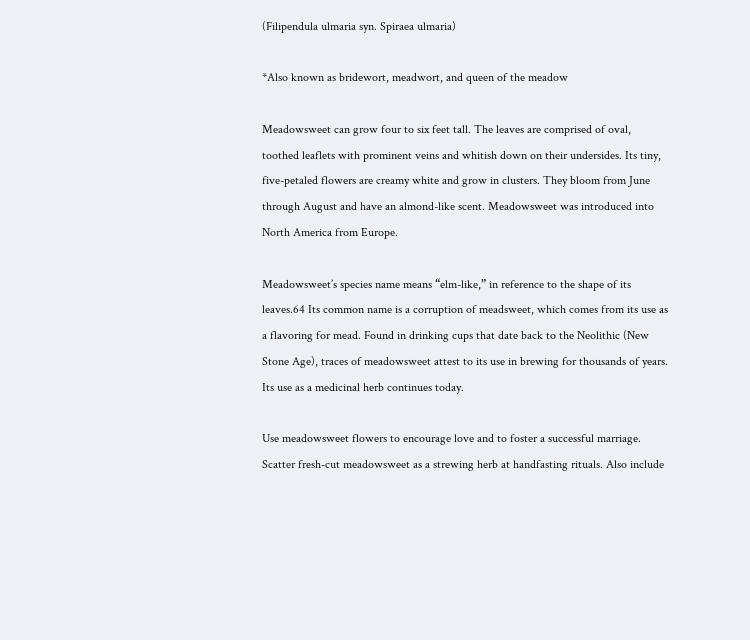(Filipendula ulmaria syn. Spiraea ulmaria)

*Also known as bridewort, meadwort, and queen of the meadow

Meadowsweet can grow four to six feet tall. The leaves are comprised of oval, toothed leaflets with prominent veins and whitish down on their undersides. Its tiny, five-petaled flowers are creamy white and grow in clusters. They bloom from June through August and have an almond-like scent. Meadowsweet was introduced into North America from Europe.

Meadowsweet’s species name means “elm-like,” in reference to the shape of its leaves.64 Its common name is a corruption of meadsweet, which comes from its use as a flavoring for mead. Found in drinking cups that date back to the Neolithic (New Stone Age), traces of meadowsweet attest to its use in brewing for thousands of years. Its use as a medicinal herb continues today.

Use meadowsweet flowers to encourage love and to foster a successful marriage. Scatter fresh-cut meadowsweet as a strewing herb at handfasting rituals. Also include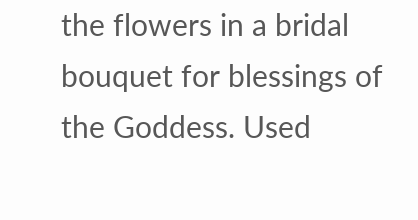the flowers in a bridal bouquet for blessings of the Goddess. Used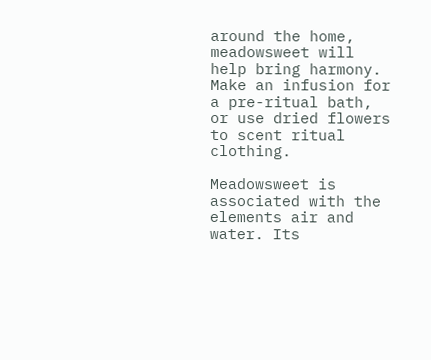around the home, meadowsweet will help bring harmony. Make an infusion for a pre-ritual bath, or use dried flowers to scent ritual clothing.

Meadowsweet is associated with the elements air and water. Its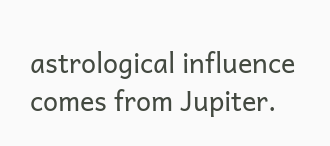astrological influence comes from Jupiter.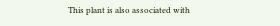This plant is also associated with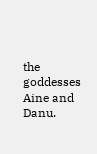the goddesses Aine and Danu.